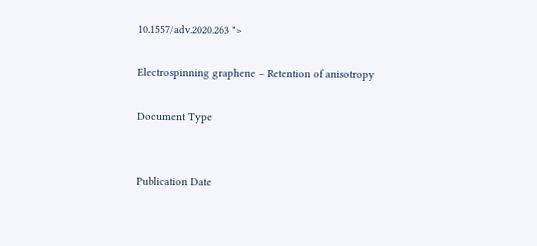10.1557/adv.2020.263 ">

Electrospinning graphene – Retention of anisotropy

Document Type


Publication Date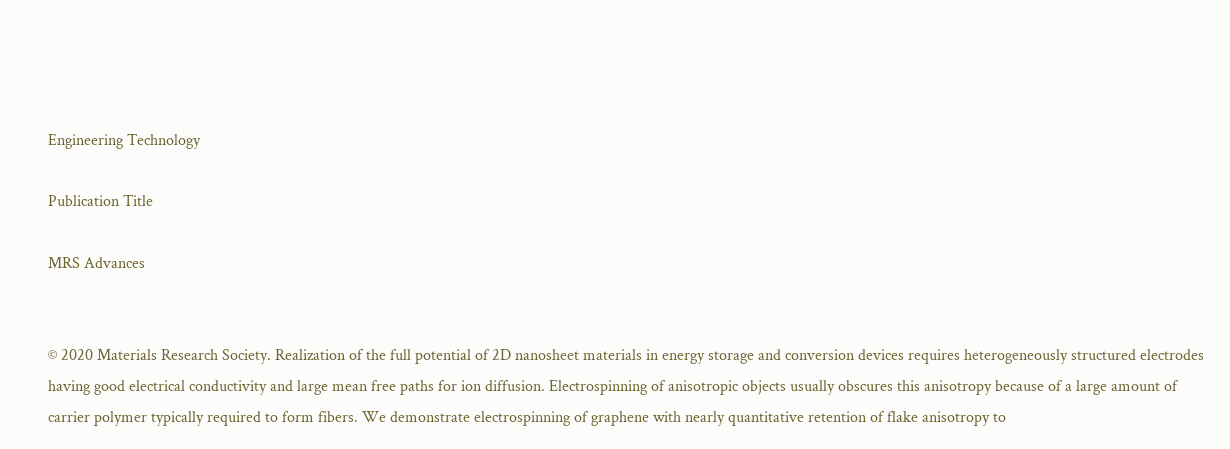Engineering Technology

Publication Title

MRS Advances


© 2020 Materials Research Society. Realization of the full potential of 2D nanosheet materials in energy storage and conversion devices requires heterogeneously structured electrodes having good electrical conductivity and large mean free paths for ion diffusion. Electrospinning of anisotropic objects usually obscures this anisotropy because of a large amount of carrier polymer typically required to form fibers. We demonstrate electrospinning of graphene with nearly quantitative retention of flake anisotropy to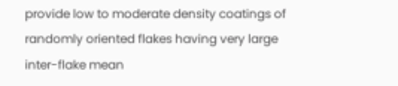provide low to moderate density coatings of randomly oriented flakes having very large inter-flake mean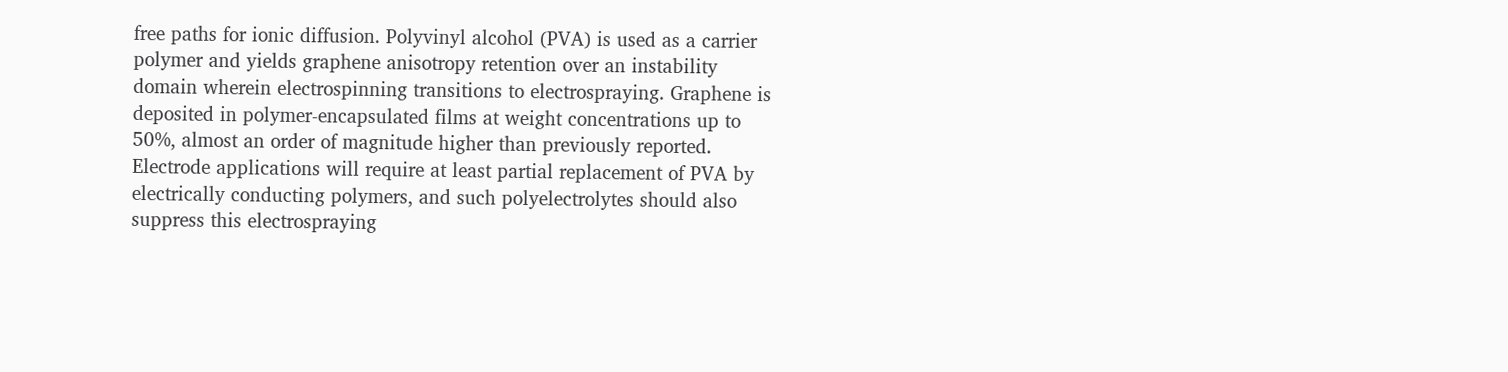free paths for ionic diffusion. Polyvinyl alcohol (PVA) is used as a carrier polymer and yields graphene anisotropy retention over an instability domain wherein electrospinning transitions to electrospraying. Graphene is deposited in polymer-encapsulated films at weight concentrations up to 50%, almost an order of magnitude higher than previously reported. Electrode applications will require at least partial replacement of PVA by electrically conducting polymers, and such polyelectrolytes should also suppress this electrospraying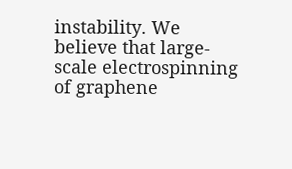instability. We believe that large-scale electrospinning of graphene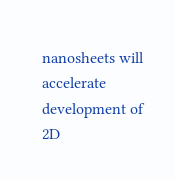nanosheets will accelerate development of 2D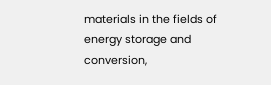materials in the fields of energy storage and conversion,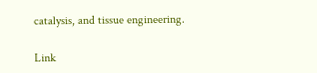catalysis, and tissue engineering.

Link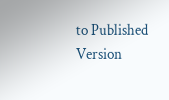to Published Version